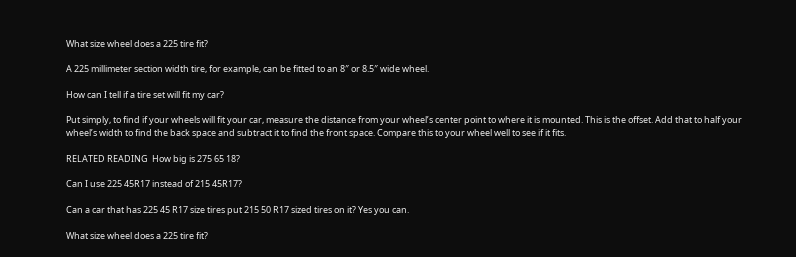What size wheel does a 225 tire fit?

A 225 millimeter section width tire, for example, can be fitted to an 8″ or 8.5″ wide wheel.

How can I tell if a tire set will fit my car?

Put simply, to find if your wheels will fit your car, measure the distance from your wheel’s center point to where it is mounted. This is the offset. Add that to half your wheel’s width to find the back space and subtract it to find the front space. Compare this to your wheel well to see if it fits.

RELATED READING  How big is 275 65 18?

Can I use 225 45R17 instead of 215 45R17?

Can a car that has 225 45 R17 size tires put 215 50 R17 sized tires on it? Yes you can.

What size wheel does a 225 tire fit?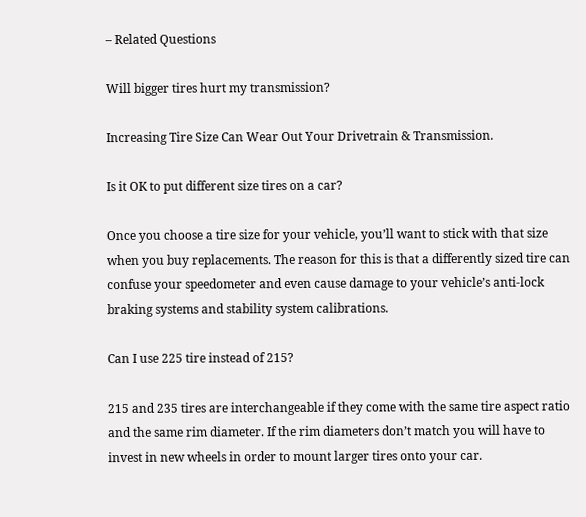– Related Questions

Will bigger tires hurt my transmission?

Increasing Tire Size Can Wear Out Your Drivetrain & Transmission.

Is it OK to put different size tires on a car?

Once you choose a tire size for your vehicle, you’ll want to stick with that size when you buy replacements. The reason for this is that a differently sized tire can confuse your speedometer and even cause damage to your vehicle’s anti-lock braking systems and stability system calibrations.

Can I use 225 tire instead of 215?

215 and 235 tires are interchangeable if they come with the same tire aspect ratio and the same rim diameter. If the rim diameters don’t match you will have to invest in new wheels in order to mount larger tires onto your car.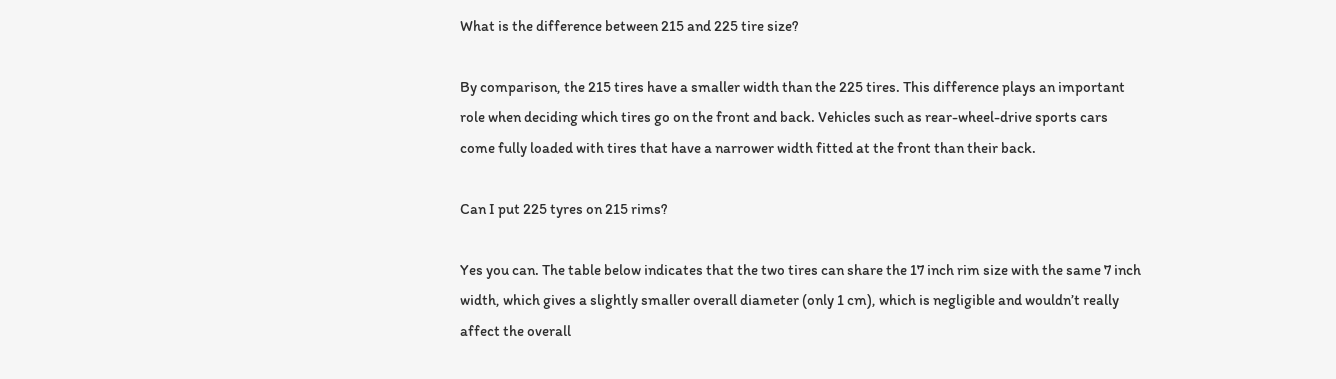What is the difference between 215 and 225 tire size?

By comparison, the 215 tires have a smaller width than the 225 tires. This difference plays an important role when deciding which tires go on the front and back. Vehicles such as rear-wheel-drive sports cars come fully loaded with tires that have a narrower width fitted at the front than their back.

Can I put 225 tyres on 215 rims?

Yes you can. The table below indicates that the two tires can share the 17 inch rim size with the same 7 inch width, which gives a slightly smaller overall diameter (only 1 cm), which is negligible and wouldn’t really affect the overall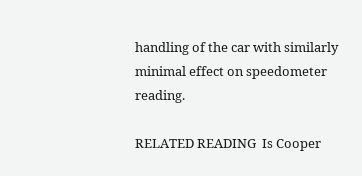handling of the car with similarly minimal effect on speedometer reading.

RELATED READING  Is Cooper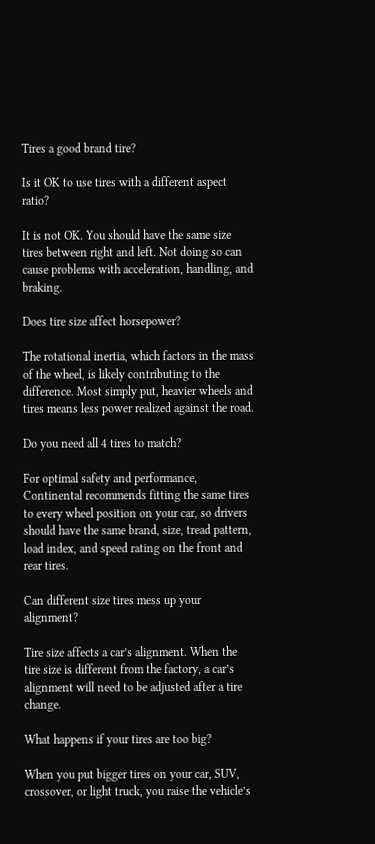Tires a good brand tire?

Is it OK to use tires with a different aspect ratio?

It is not OK. You should have the same size tires between right and left. Not doing so can cause problems with acceleration, handling, and braking.

Does tire size affect horsepower?

The rotational inertia, which factors in the mass of the wheel, is likely contributing to the difference. Most simply put, heavier wheels and tires means less power realized against the road.

Do you need all 4 tires to match?

For optimal safety and performance, Continental recommends fitting the same tires to every wheel position on your car, so drivers should have the same brand, size, tread pattern, load index, and speed rating on the front and rear tires.

Can different size tires mess up your alignment?

Tire size affects a car’s alignment. When the tire size is different from the factory, a car’s alignment will need to be adjusted after a tire change.

What happens if your tires are too big?

When you put bigger tires on your car, SUV, crossover, or light truck, you raise the vehicle’s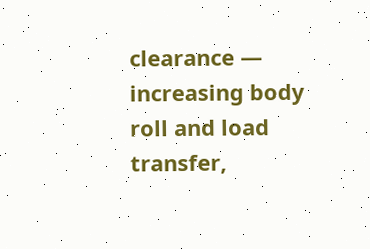clearance — increasing body roll and load transfer,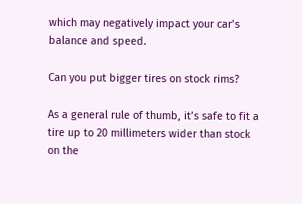which may negatively impact your car’s balance and speed.

Can you put bigger tires on stock rims?

As a general rule of thumb, it’s safe to fit a tire up to 20 millimeters wider than stock on the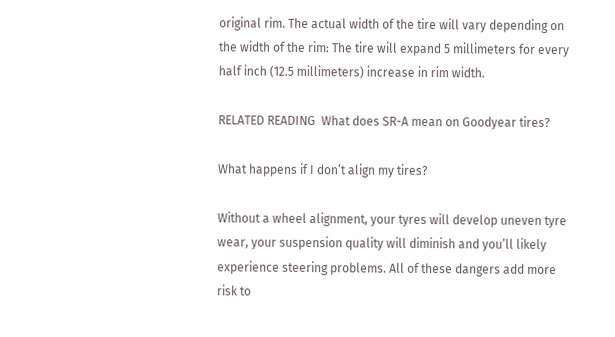original rim. The actual width of the tire will vary depending on the width of the rim: The tire will expand 5 millimeters for every half inch (12.5 millimeters) increase in rim width.

RELATED READING  What does SR-A mean on Goodyear tires?

What happens if I don’t align my tires?

Without a wheel alignment, your tyres will develop uneven tyre wear, your suspension quality will diminish and you’ll likely experience steering problems. All of these dangers add more risk to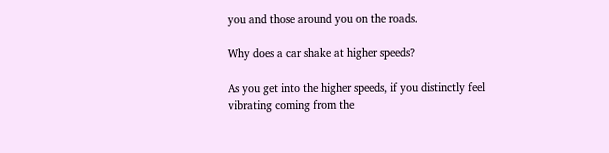you and those around you on the roads.

Why does a car shake at higher speeds?

As you get into the higher speeds, if you distinctly feel vibrating coming from the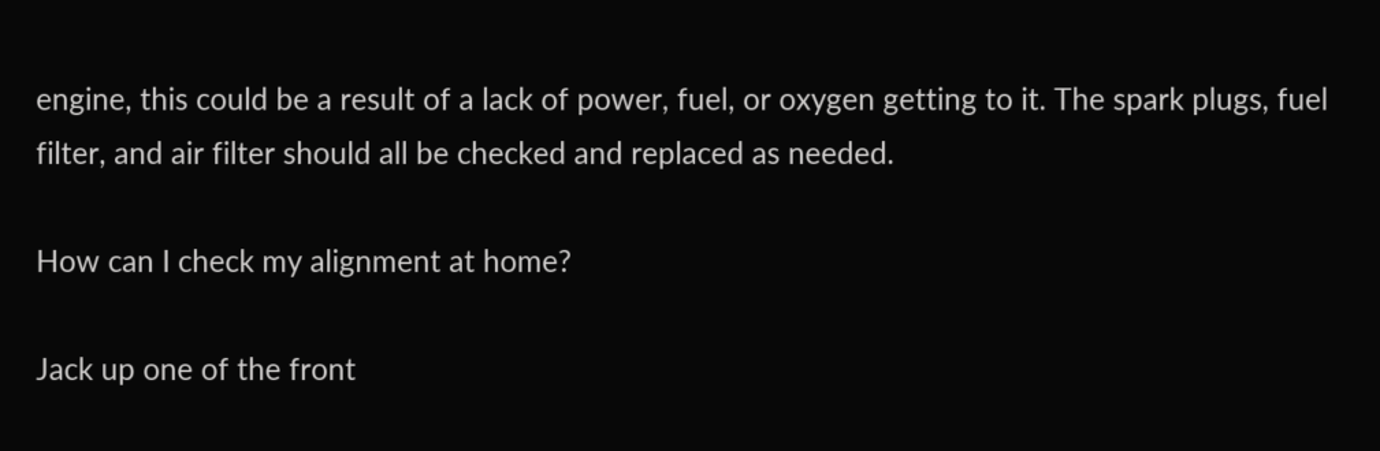engine, this could be a result of a lack of power, fuel, or oxygen getting to it. The spark plugs, fuel filter, and air filter should all be checked and replaced as needed.

How can I check my alignment at home?

Jack up one of the front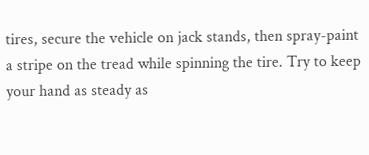tires, secure the vehicle on jack stands, then spray-paint a stripe on the tread while spinning the tire. Try to keep your hand as steady as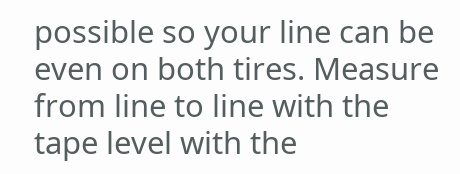possible so your line can be even on both tires. Measure from line to line with the tape level with the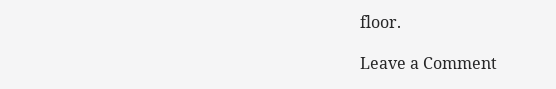floor.

Leave a Comment